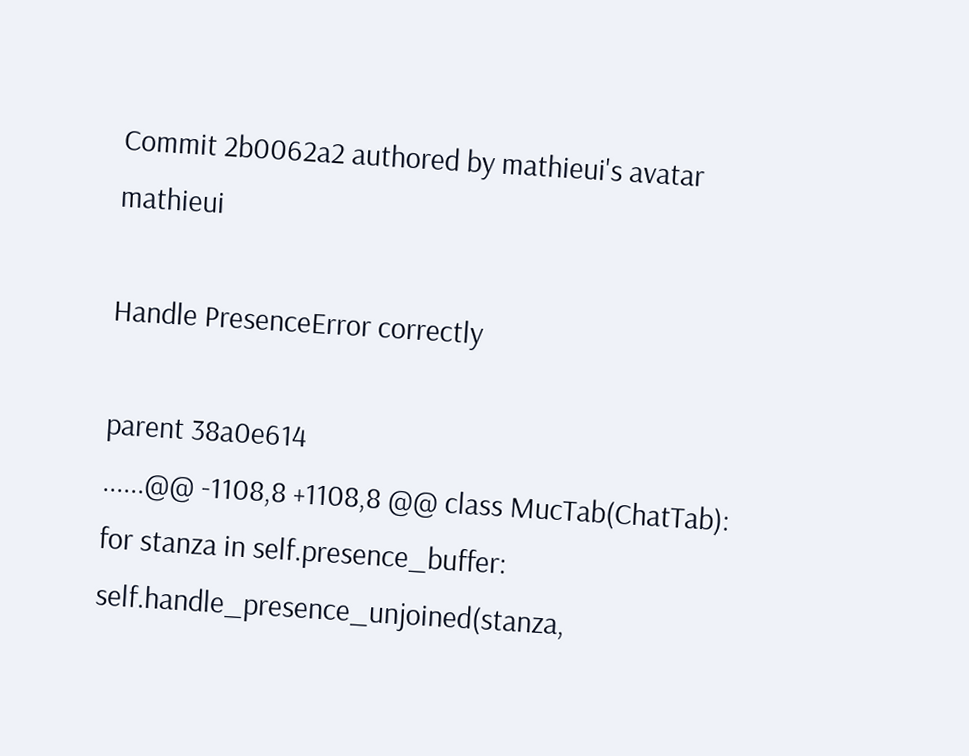Commit 2b0062a2 authored by mathieui's avatar mathieui

Handle PresenceError correctly

parent 38a0e614
......@@ -1108,8 +1108,8 @@ class MucTab(ChatTab):
for stanza in self.presence_buffer:
self.handle_presence_unjoined(stanza,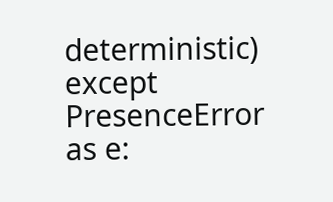deterministic)
except PresenceError as e: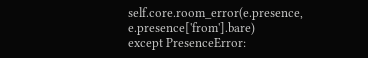self.core.room_error(e.presence, e.presence['from'].bare)
except PresenceError: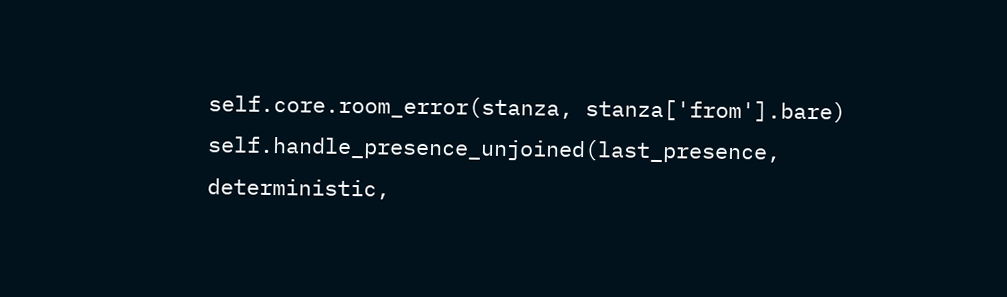self.core.room_error(stanza, stanza['from'].bare)
self.handle_presence_unjoined(last_presence, deterministic,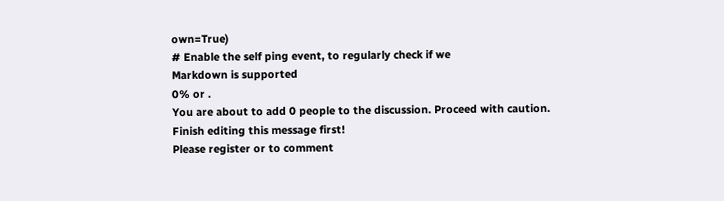own=True)
# Enable the self ping event, to regularly check if we
Markdown is supported
0% or .
You are about to add 0 people to the discussion. Proceed with caution.
Finish editing this message first!
Please register or to comment